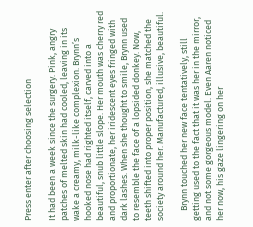Press enter after choosing selection

It had been a week since the surgery. Pink, angry patches of melted skin had cooled, leaving in its wake a creamy, milk-like complexion. Brynn’s hooked nose had righted itself, carved into a beautiful, snub little slope. Her mouth was cherry red and proportionate, her iridescent eyes fringed with dark lashes. When she thought to smile, Brynn used to resemble the face of a lopsided donkey. Now, teeth shifted into proper position, she matched the society around her. Manufactured, illusive, beautiful.

     Brynn touched her new face tentatively, still getting used to the fact that it was her in the mirror, and not some gorgeous model. Even Aaren noticed her now, his gaze lingering on her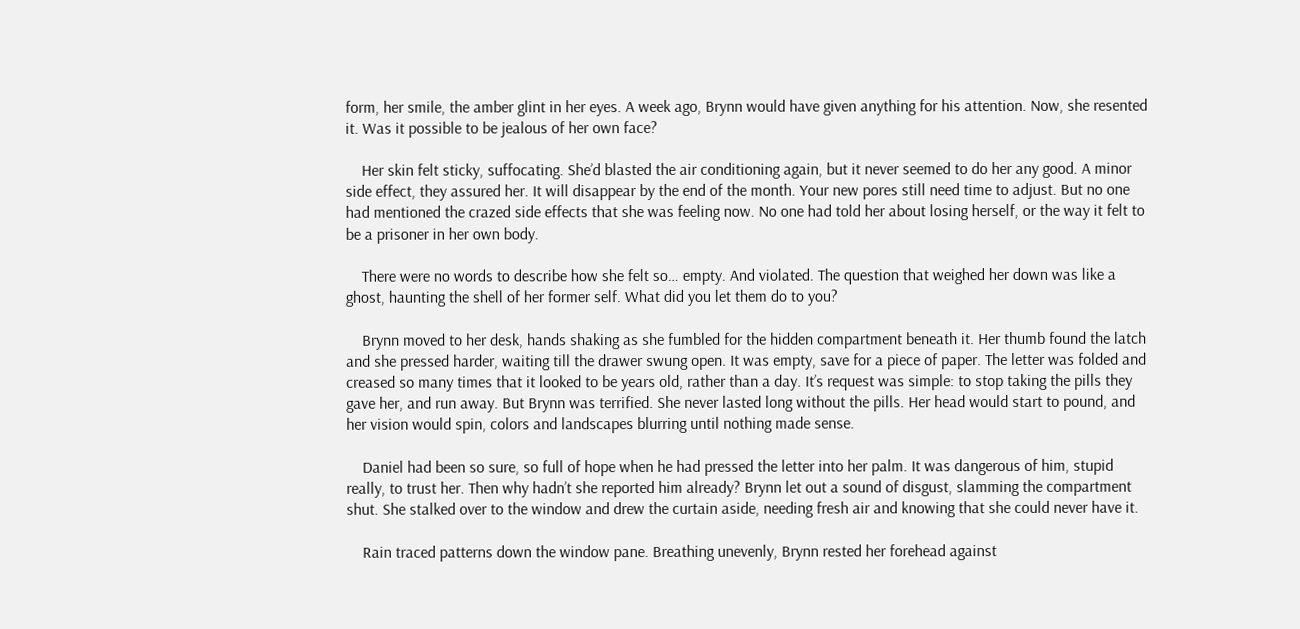form, her smile, the amber glint in her eyes. A week ago, Brynn would have given anything for his attention. Now, she resented it. Was it possible to be jealous of her own face?

    Her skin felt sticky, suffocating. She’d blasted the air conditioning again, but it never seemed to do her any good. A minor side effect, they assured her. It will disappear by the end of the month. Your new pores still need time to adjust. But no one had mentioned the crazed side effects that she was feeling now. No one had told her about losing herself, or the way it felt to be a prisoner in her own body.

    There were no words to describe how she felt so… empty. And violated. The question that weighed her down was like a ghost, haunting the shell of her former self. What did you let them do to you?

    Brynn moved to her desk, hands shaking as she fumbled for the hidden compartment beneath it. Her thumb found the latch and she pressed harder, waiting till the drawer swung open. It was empty, save for a piece of paper. The letter was folded and creased so many times that it looked to be years old, rather than a day. It’s request was simple: to stop taking the pills they gave her, and run away. But Brynn was terrified. She never lasted long without the pills. Her head would start to pound, and her vision would spin, colors and landscapes blurring until nothing made sense.

    Daniel had been so sure, so full of hope when he had pressed the letter into her palm. It was dangerous of him, stupid really, to trust her. Then why hadn’t she reported him already? Brynn let out a sound of disgust, slamming the compartment shut. She stalked over to the window and drew the curtain aside, needing fresh air and knowing that she could never have it.

    Rain traced patterns down the window pane. Breathing unevenly, Brynn rested her forehead against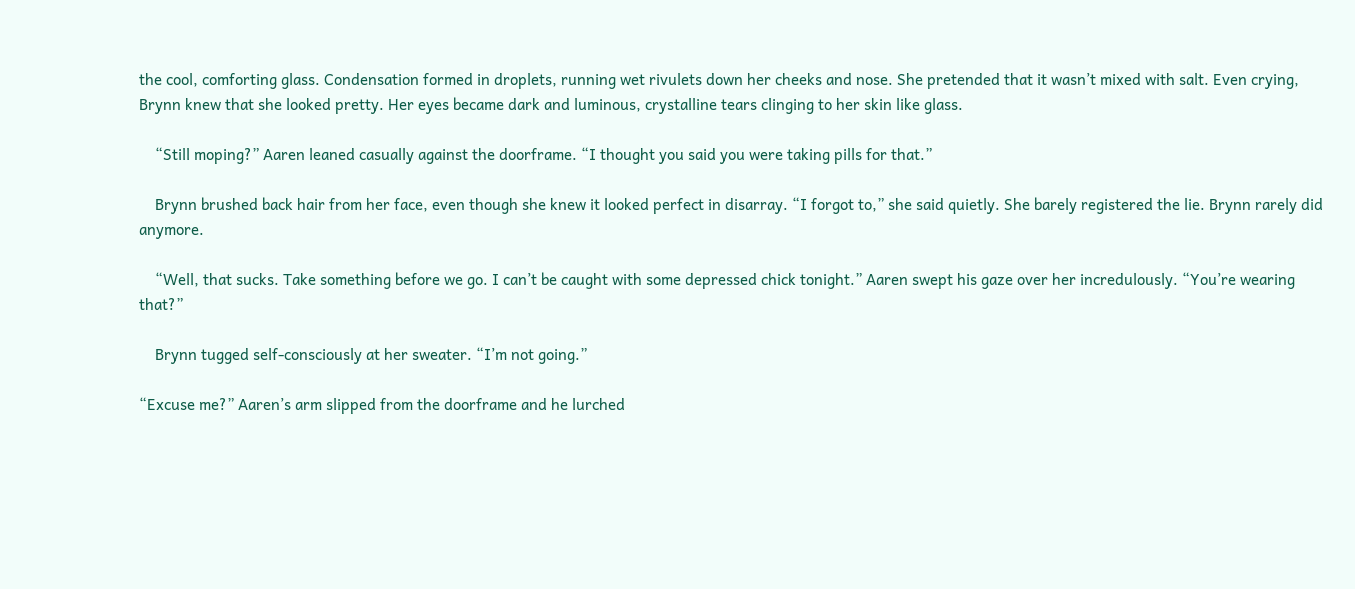the cool, comforting glass. Condensation formed in droplets, running wet rivulets down her cheeks and nose. She pretended that it wasn’t mixed with salt. Even crying, Brynn knew that she looked pretty. Her eyes became dark and luminous, crystalline tears clinging to her skin like glass.

    “Still moping?” Aaren leaned casually against the doorframe. “I thought you said you were taking pills for that.”

    Brynn brushed back hair from her face, even though she knew it looked perfect in disarray. “I forgot to,” she said quietly. She barely registered the lie. Brynn rarely did anymore.

    “Well, that sucks. Take something before we go. I can’t be caught with some depressed chick tonight.” Aaren swept his gaze over her incredulously. “You’re wearing that?”

    Brynn tugged self-consciously at her sweater. “I’m not going.”

“Excuse me?” Aaren’s arm slipped from the doorframe and he lurched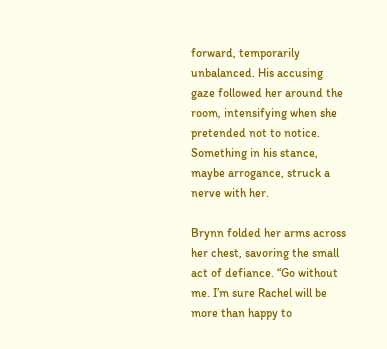forward, temporarily unbalanced. His accusing gaze followed her around the room, intensifying when she pretended not to notice. Something in his stance, maybe arrogance, struck a nerve with her.

Brynn folded her arms across her chest, savoring the small act of defiance. “Go without me. I’m sure Rachel will be more than happy to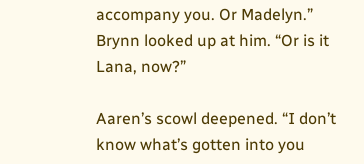accompany you. Or Madelyn.” Brynn looked up at him. “Or is it Lana, now?”

Aaren’s scowl deepened. “I don’t know what’s gotten into you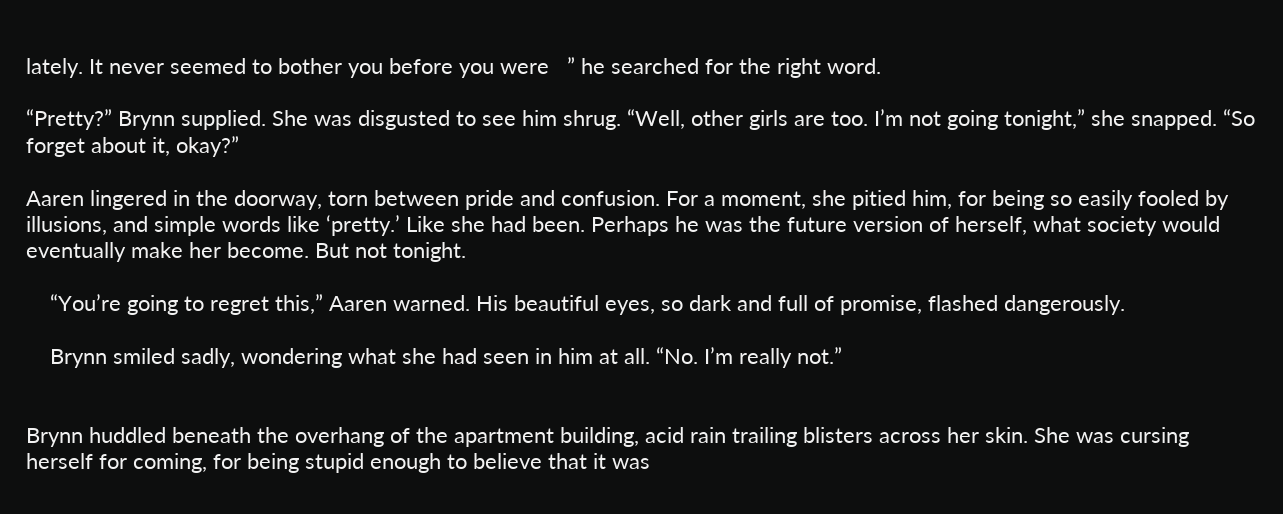lately. It never seemed to bother you before you were   ” he searched for the right word.

“Pretty?” Brynn supplied. She was disgusted to see him shrug. “Well, other girls are too. I’m not going tonight,” she snapped. “So forget about it, okay?”

Aaren lingered in the doorway, torn between pride and confusion. For a moment, she pitied him, for being so easily fooled by illusions, and simple words like ‘pretty.’ Like she had been. Perhaps he was the future version of herself, what society would eventually make her become. But not tonight.

    “You’re going to regret this,” Aaren warned. His beautiful eyes, so dark and full of promise, flashed dangerously.

    Brynn smiled sadly, wondering what she had seen in him at all. “No. I’m really not.”


Brynn huddled beneath the overhang of the apartment building, acid rain trailing blisters across her skin. She was cursing herself for coming, for being stupid enough to believe that it was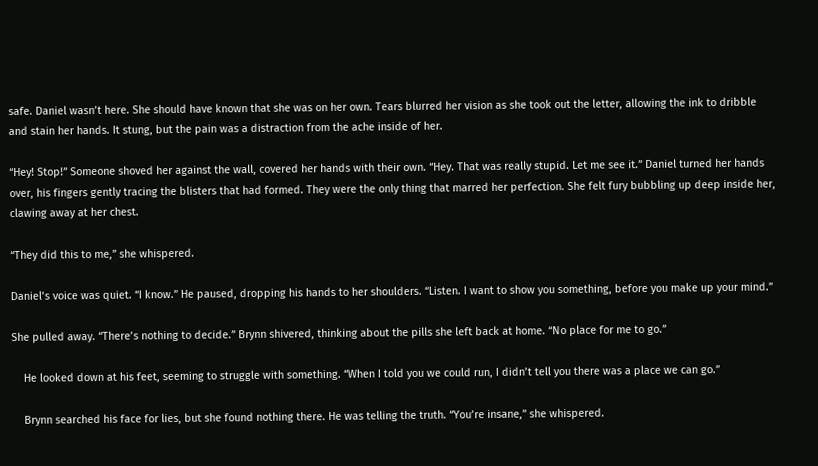safe. Daniel wasn’t here. She should have known that she was on her own. Tears blurred her vision as she took out the letter, allowing the ink to dribble and stain her hands. It stung, but the pain was a distraction from the ache inside of her.

“Hey! Stop!” Someone shoved her against the wall, covered her hands with their own. “Hey. That was really stupid. Let me see it.” Daniel turned her hands over, his fingers gently tracing the blisters that had formed. They were the only thing that marred her perfection. She felt fury bubbling up deep inside her, clawing away at her chest.

“They did this to me,” she whispered.

Daniel’s voice was quiet. “I know.” He paused, dropping his hands to her shoulders. “Listen. I want to show you something, before you make up your mind.”

She pulled away. “There’s nothing to decide.” Brynn shivered, thinking about the pills she left back at home. “No place for me to go.”

    He looked down at his feet, seeming to struggle with something. “When I told you we could run, I didn’t tell you there was a place we can go.”

    Brynn searched his face for lies, but she found nothing there. He was telling the truth. “You’re insane,” she whispered.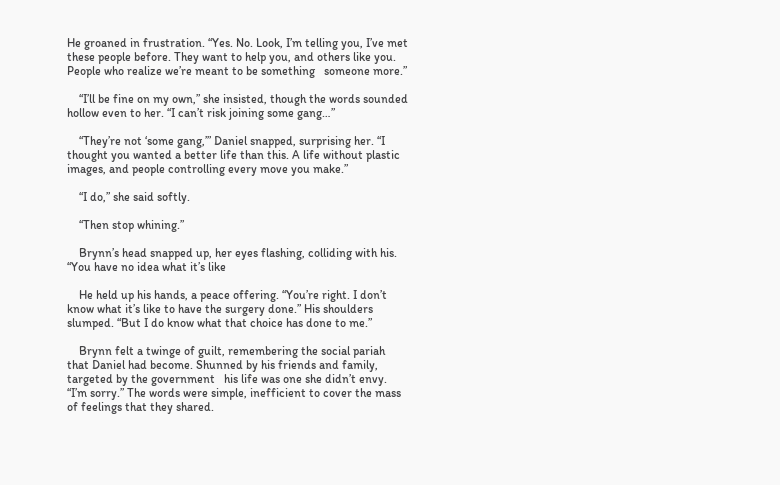He groaned in frustration. “Yes. No. Look, I’m telling you, I’ve met these people before. They want to help you, and others like you. People who realize we’re meant to be something   someone more.”

    “I’ll be fine on my own,” she insisted, though the words sounded hollow even to her. “I can’t risk joining some gang…”

    “They’re not ‘some gang,’” Daniel snapped, surprising her. “I thought you wanted a better life than this. A life without plastic images, and people controlling every move you make.”

    “I do,” she said softly.

    “Then stop whining.”

    Brynn’s head snapped up, her eyes flashing, colliding with his. “You have no idea what it’s like

    He held up his hands, a peace offering. “You’re right. I don’t know what it’s like to have the surgery done.” His shoulders slumped. “But I do know what that choice has done to me.”

    Brynn felt a twinge of guilt, remembering the social pariah that Daniel had become. Shunned by his friends and family, targeted by the government   his life was one she didn’t envy. “I’m sorry.” The words were simple, inefficient to cover the mass of feelings that they shared.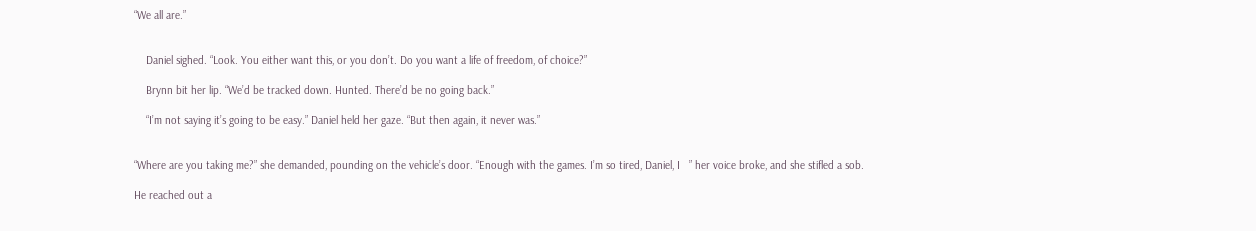“We all are.”


    Daniel sighed. “Look. You either want this, or you don’t. Do you want a life of freedom, of choice?”

    Brynn bit her lip. “We’d be tracked down. Hunted. There’d be no going back.”

    “I’m not saying it’s going to be easy.” Daniel held her gaze. “But then again, it never was.”


“Where are you taking me?” she demanded, pounding on the vehicle’s door. “Enough with the games. I’m so tired, Daniel, I   ” her voice broke, and she stifled a sob.

He reached out a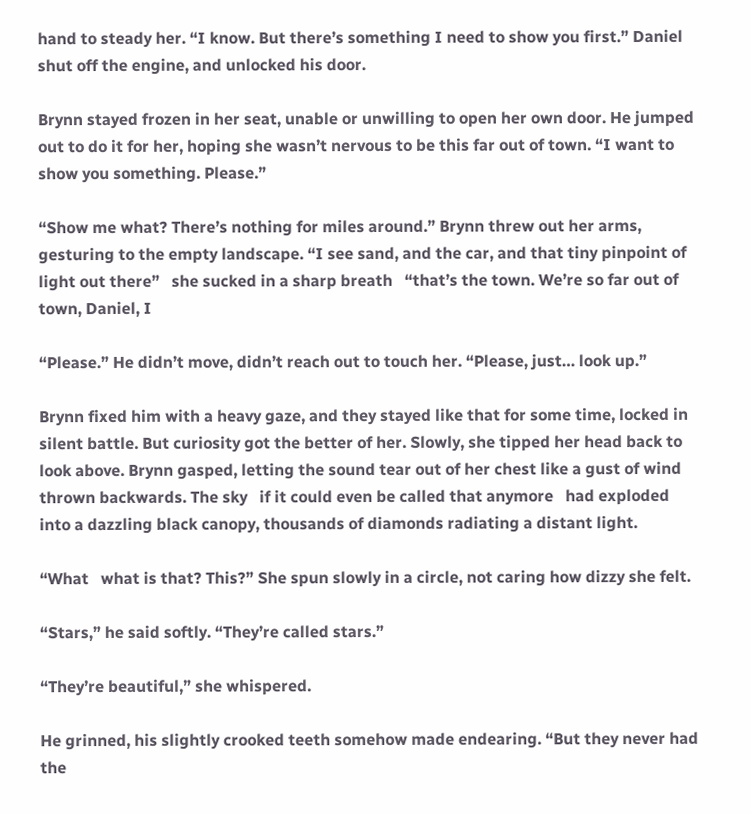hand to steady her. “I know. But there’s something I need to show you first.” Daniel shut off the engine, and unlocked his door.

Brynn stayed frozen in her seat, unable or unwilling to open her own door. He jumped out to do it for her, hoping she wasn’t nervous to be this far out of town. “I want to show you something. Please.”

“Show me what? There’s nothing for miles around.” Brynn threw out her arms, gesturing to the empty landscape. “I see sand, and the car, and that tiny pinpoint of light out there”   she sucked in a sharp breath   “that’s the town. We’re so far out of town, Daniel, I

“Please.” He didn’t move, didn’t reach out to touch her. “Please, just… look up.”

Brynn fixed him with a heavy gaze, and they stayed like that for some time, locked in silent battle. But curiosity got the better of her. Slowly, she tipped her head back to look above. Brynn gasped, letting the sound tear out of her chest like a gust of wind thrown backwards. The sky   if it could even be called that anymore   had exploded into a dazzling black canopy, thousands of diamonds radiating a distant light.

“What   what is that? This?” She spun slowly in a circle, not caring how dizzy she felt.

“Stars,” he said softly. “They’re called stars.”

“They’re beautiful,” she whispered.

He grinned, his slightly crooked teeth somehow made endearing. “But they never had the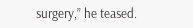surgery,” he teased.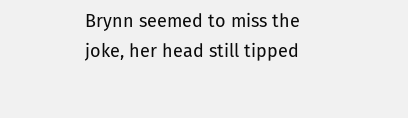Brynn seemed to miss the joke, her head still tipped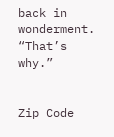back in wonderment. “That’s why.”


Zip Code